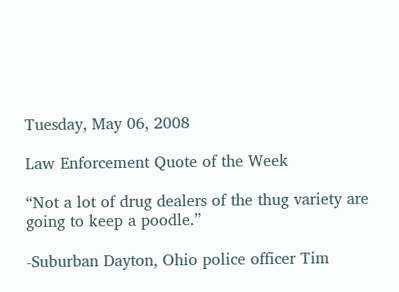Tuesday, May 06, 2008

Law Enforcement Quote of the Week

“Not a lot of drug dealers of the thug variety are going to keep a poodle.”

-Suburban Dayton, Ohio police officer Tim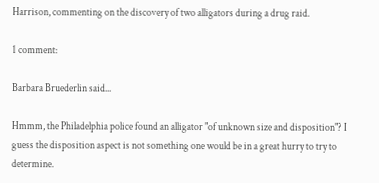Harrison, commenting on the discovery of two alligators during a drug raid.

1 comment:

Barbara Bruederlin said...

Hmmm, the Philadelphia police found an alligator "of unknown size and disposition"? I guess the disposition aspect is not something one would be in a great hurry to try to determine.